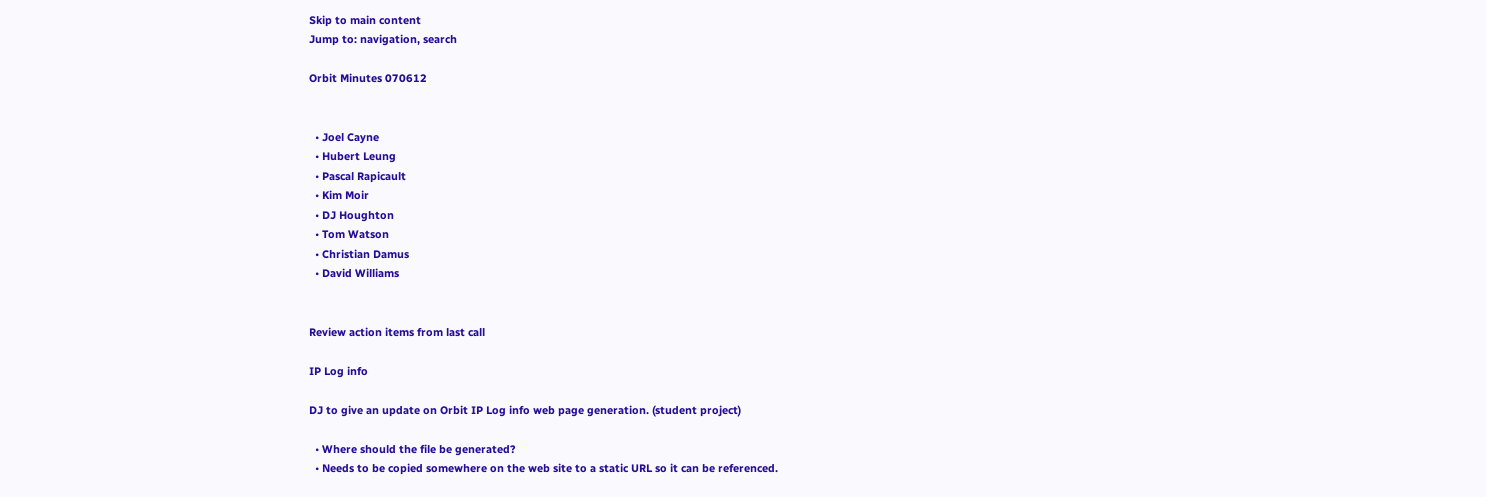Skip to main content
Jump to: navigation, search

Orbit Minutes 070612


  • Joel Cayne
  • Hubert Leung
  • Pascal Rapicault
  • Kim Moir
  • DJ Houghton
  • Tom Watson
  • Christian Damus
  • David Williams


Review action items from last call

IP Log info

DJ to give an update on Orbit IP Log info web page generation. (student project)

  • Where should the file be generated?
  • Needs to be copied somewhere on the web site to a static URL so it can be referenced.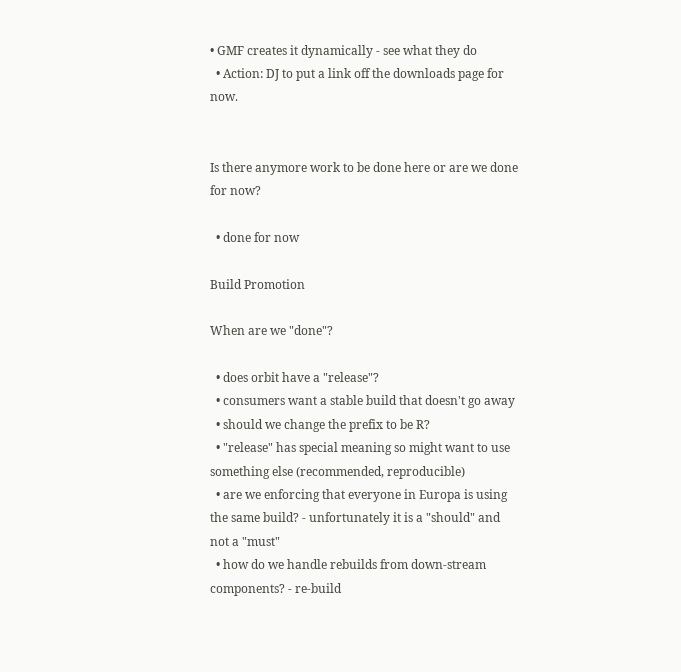• GMF creates it dynamically - see what they do
  • Action: DJ to put a link off the downloads page for now.


Is there anymore work to be done here or are we done for now?

  • done for now

Build Promotion

When are we "done"?

  • does orbit have a "release"?
  • consumers want a stable build that doesn't go away
  • should we change the prefix to be R?
  • "release" has special meaning so might want to use something else (recommended, reproducible)
  • are we enforcing that everyone in Europa is using the same build? - unfortunately it is a "should" and not a "must"
  • how do we handle rebuilds from down-stream components? - re-build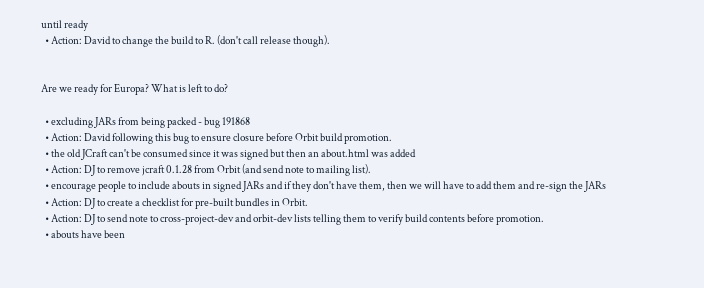until ready
  • Action: David to change the build to R. (don't call release though).


Are we ready for Europa? What is left to do?

  • excluding JARs from being packed - bug 191868
  • Action: David following this bug to ensure closure before Orbit build promotion.
  • the old JCraft can't be consumed since it was signed but then an about.html was added
  • Action: DJ to remove jcraft 0.1.28 from Orbit (and send note to mailing list).
  • encourage people to include abouts in signed JARs and if they don't have them, then we will have to add them and re-sign the JARs
  • Action: DJ to create a checklist for pre-built bundles in Orbit.
  • Action: DJ to send note to cross-project-dev and orbit-dev lists telling them to verify build contents before promotion.
  • abouts have been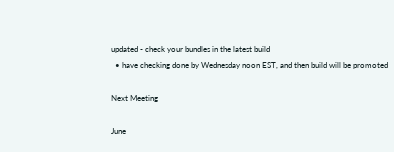updated - check your bundles in the latest build
  • have checking done by Wednesday noon EST, and then build will be promoted

Next Meeting

June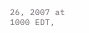26, 2007 at 1000 EDT,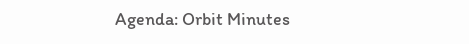Agenda: Orbit Minutes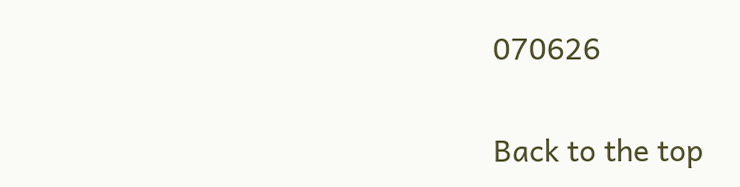070626

Back to the top